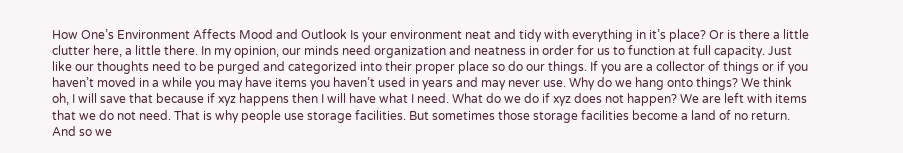How One’s Environment Affects Mood and Outlook Is your environment neat and tidy with everything in it’s place? Or is there a little clutter here, a little there. In my opinion, our minds need organization and neatness in order for us to function at full capacity. Just like our thoughts need to be purged and categorized into their proper place so do our things. If you are a collector of things or if you haven’t moved in a while you may have items you haven’t used in years and may never use. Why do we hang onto things? We think oh, I will save that because if xyz happens then I will have what I need. What do we do if xyz does not happen? We are left with items that we do not need. That is why people use storage facilities. But sometimes those storage facilities become a land of no return. And so we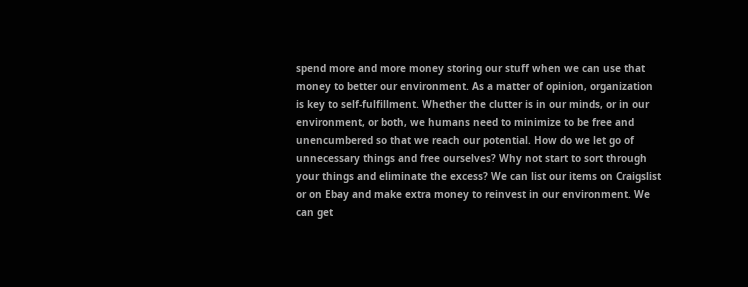spend more and more money storing our stuff when we can use that money to better our environment. As a matter of opinion, organization is key to self-fulfillment. Whether the clutter is in our minds, or in our environment, or both, we humans need to minimize to be free and unencumbered so that we reach our potential. How do we let go of unnecessary things and free ourselves? Why not start to sort through your things and eliminate the excess? We can list our items on Craigslist or on Ebay and make extra money to reinvest in our environment. We can get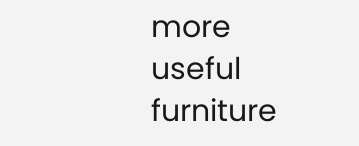more useful furniture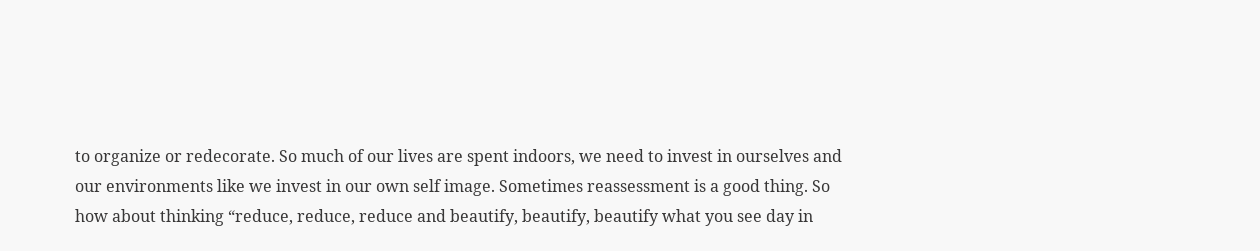to organize or redecorate. So much of our lives are spent indoors, we need to invest in ourselves and our environments like we invest in our own self image. Sometimes reassessment is a good thing. So how about thinking “reduce, reduce, reduce and beautify, beautify, beautify what you see day in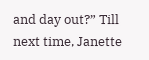and day out?” Till next time, Janette